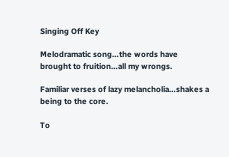Singing Off Key

Melodramatic song…the words have brought to fruition…all my wrongs.

Familiar verses of lazy melancholia…shakes a being to the core.

To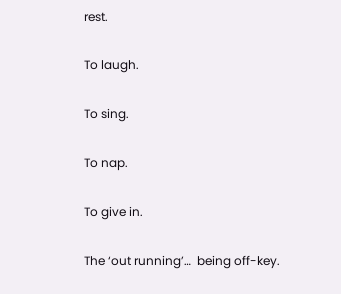rest.

To laugh.

To sing.

To nap.

To give in.

The ‘out running’…  being off-key.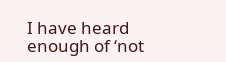I have heard enough of ‘not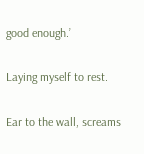good enough.’

Laying myself to rest.

Ear to the wall, screams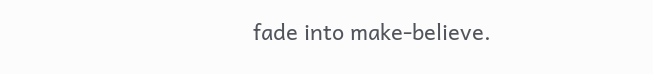fade into make-believe.